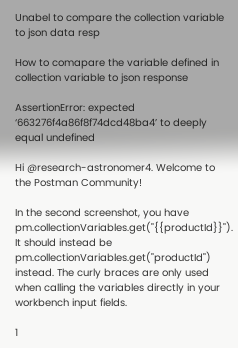Unabel to compare the collection variable to json data resp

How to comapare the variable defined in collection variable to json response

AssertionError: expected ‘663276f4a86f8f74dcd48ba4’ to deeply equal undefined

Hi @research-astronomer4. Welcome to the Postman Community!

In the second screenshot, you have pm.collectionVariables.get("{{productId}}"). It should instead be pm.collectionVariables.get("productId") instead. The curly braces are only used when calling the variables directly in your workbench input fields.

1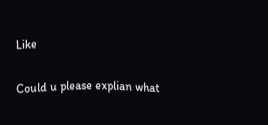Like

Could u please explian what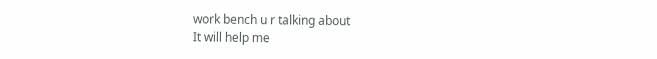work bench u r talking about
It will help me